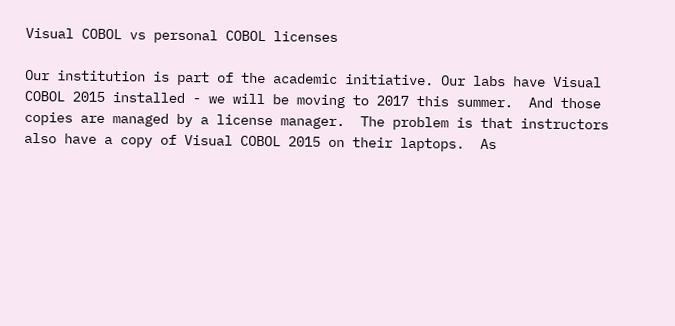Visual COBOL vs personal COBOL licenses

Our institution is part of the academic initiative. Our labs have Visual COBOL 2015 installed - we will be moving to 2017 this summer.  And those copies are managed by a license manager.  The problem is that instructors also have a copy of Visual COBOL 2015 on their laptops.  As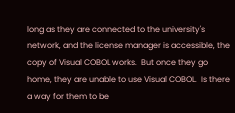long as they are connected to the university's network, and the license manager is accessible, the copy of Visual COBOL works.  But once they go home, they are unable to use Visual COBOL.  Is there a way for them to be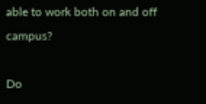able to work both on and off campus?

Do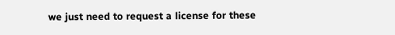we just need to request a license for these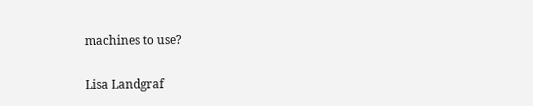machines to use?

Lisa Landgraf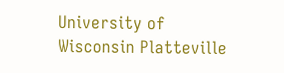University of Wisconsin Platteville